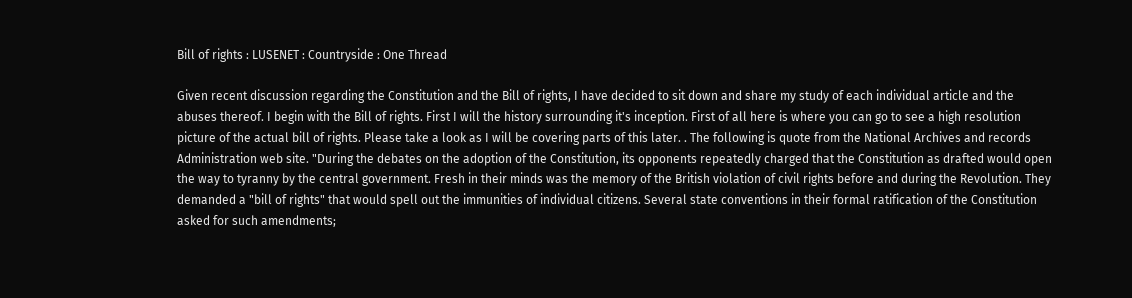Bill of rights : LUSENET : Countryside : One Thread

Given recent discussion regarding the Constitution and the Bill of rights, I have decided to sit down and share my study of each individual article and the abuses thereof. I begin with the Bill of rights. First I will the history surrounding it's inception. First of all here is where you can go to see a high resolution picture of the actual bill of rights. Please take a look as I will be covering parts of this later. . The following is quote from the National Archives and records Administration web site. "During the debates on the adoption of the Constitution, its opponents repeatedly charged that the Constitution as drafted would open the way to tyranny by the central government. Fresh in their minds was the memory of the British violation of civil rights before and during the Revolution. They demanded a "bill of rights" that would spell out the immunities of individual citizens. Several state conventions in their formal ratification of the Constitution asked for such amendments;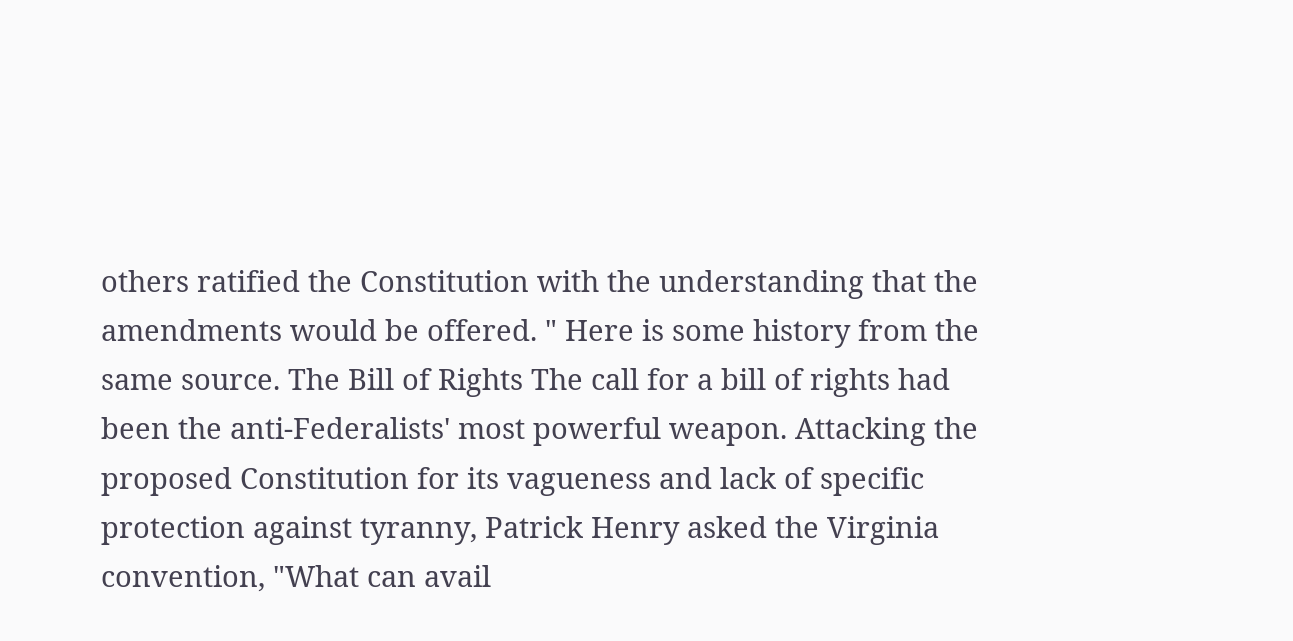others ratified the Constitution with the understanding that the amendments would be offered. " Here is some history from the same source. The Bill of Rights The call for a bill of rights had been the anti-Federalists' most powerful weapon. Attacking the proposed Constitution for its vagueness and lack of specific protection against tyranny, Patrick Henry asked the Virginia convention, "What can avail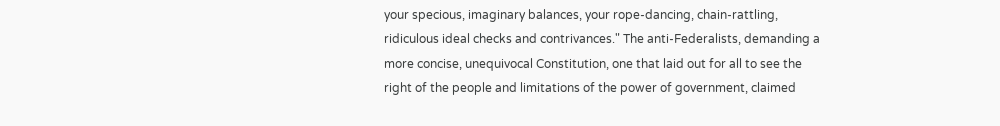your specious, imaginary balances, your rope-dancing, chain-rattling, ridiculous ideal checks and contrivances." The anti-Federalists, demanding a more concise, unequivocal Constitution, one that laid out for all to see the right of the people and limitations of the power of government, claimed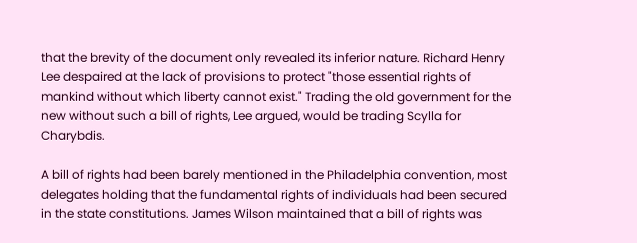that the brevity of the document only revealed its inferior nature. Richard Henry Lee despaired at the lack of provisions to protect "those essential rights of mankind without which liberty cannot exist." Trading the old government for the new without such a bill of rights, Lee argued, would be trading Scylla for Charybdis.

A bill of rights had been barely mentioned in the Philadelphia convention, most delegates holding that the fundamental rights of individuals had been secured in the state constitutions. James Wilson maintained that a bill of rights was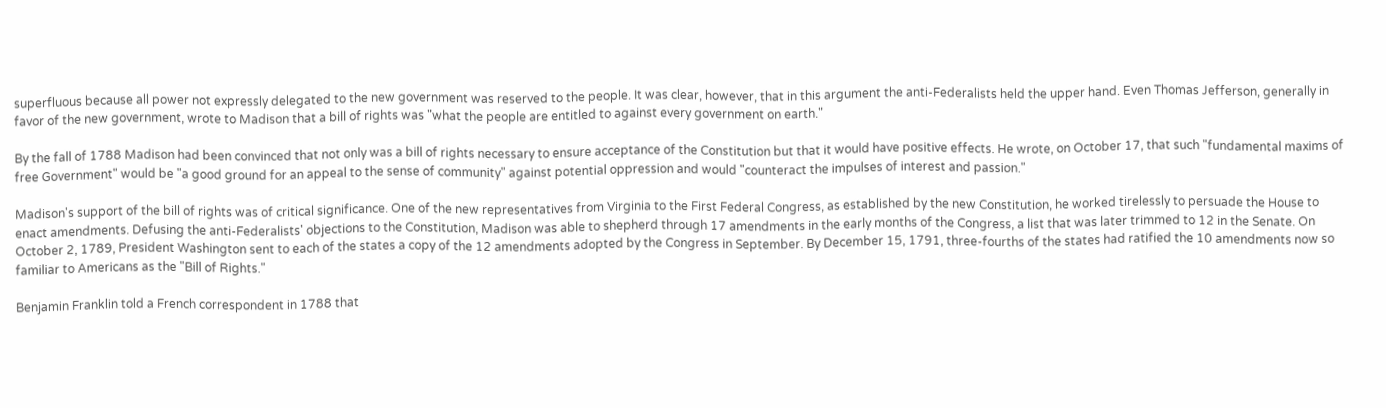superfluous because all power not expressly delegated to the new government was reserved to the people. It was clear, however, that in this argument the anti-Federalists held the upper hand. Even Thomas Jefferson, generally in favor of the new government, wrote to Madison that a bill of rights was "what the people are entitled to against every government on earth."

By the fall of 1788 Madison had been convinced that not only was a bill of rights necessary to ensure acceptance of the Constitution but that it would have positive effects. He wrote, on October 17, that such "fundamental maxims of free Government" would be "a good ground for an appeal to the sense of community" against potential oppression and would "counteract the impulses of interest and passion."

Madison's support of the bill of rights was of critical significance. One of the new representatives from Virginia to the First Federal Congress, as established by the new Constitution, he worked tirelessly to persuade the House to enact amendments. Defusing the anti-Federalists' objections to the Constitution, Madison was able to shepherd through 17 amendments in the early months of the Congress, a list that was later trimmed to 12 in the Senate. On October 2, 1789, President Washington sent to each of the states a copy of the 12 amendments adopted by the Congress in September. By December 15, 1791, three-fourths of the states had ratified the 10 amendments now so familiar to Americans as the "Bill of Rights."

Benjamin Franklin told a French correspondent in 1788 that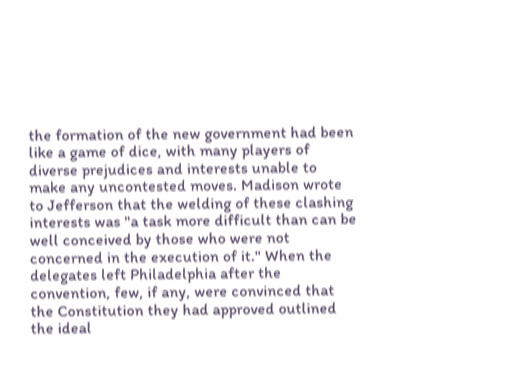the formation of the new government had been like a game of dice, with many players of diverse prejudices and interests unable to make any uncontested moves. Madison wrote to Jefferson that the welding of these clashing interests was "a task more difficult than can be well conceived by those who were not concerned in the execution of it." When the delegates left Philadelphia after the convention, few, if any, were convinced that the Constitution they had approved outlined the ideal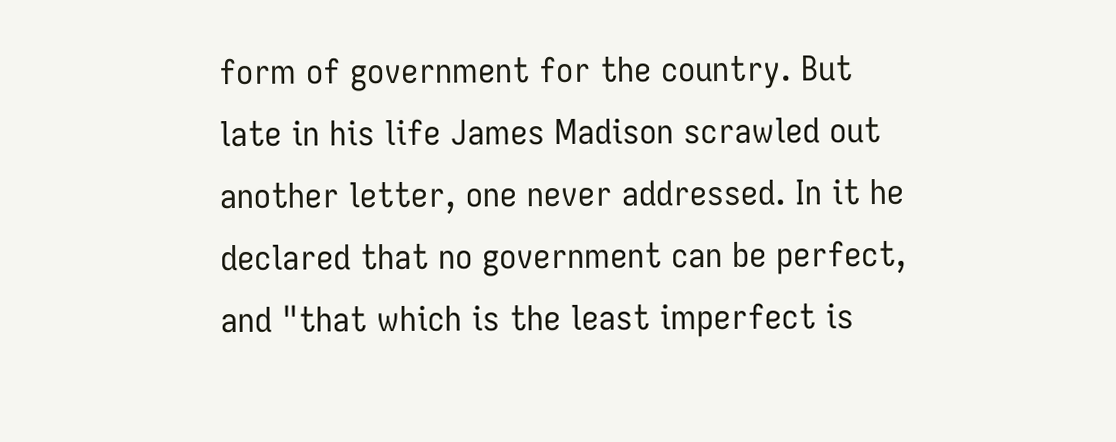form of government for the country. But late in his life James Madison scrawled out another letter, one never addressed. In it he declared that no government can be perfect, and "that which is the least imperfect is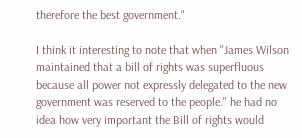therefore the best government."

I think it interesting to note that when "James Wilson maintained that a bill of rights was superfluous because all power not expressly delegated to the new government was reserved to the people." he had no idea how very important the Bill of rights would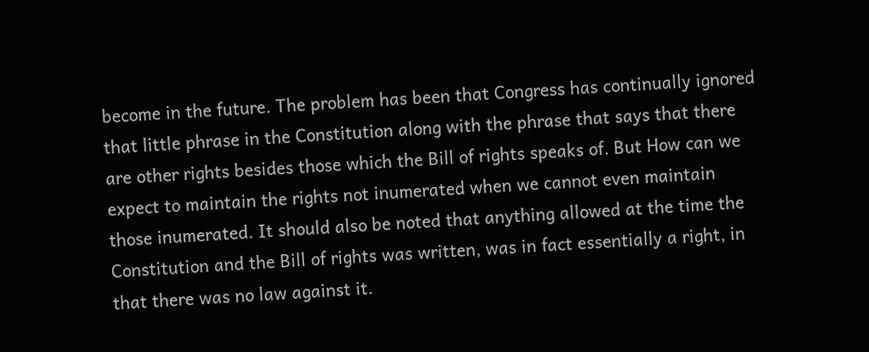become in the future. The problem has been that Congress has continually ignored that little phrase in the Constitution along with the phrase that says that there are other rights besides those which the Bill of rights speaks of. But How can we expect to maintain the rights not inumerated when we cannot even maintain those inumerated. It should also be noted that anything allowed at the time the Constitution and the Bill of rights was written, was in fact essentially a right, in that there was no law against it.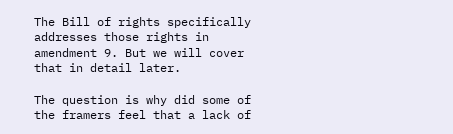The Bill of rights specifically addresses those rights in amendment 9. But we will cover that in detail later.

The question is why did some of the framers feel that a lack of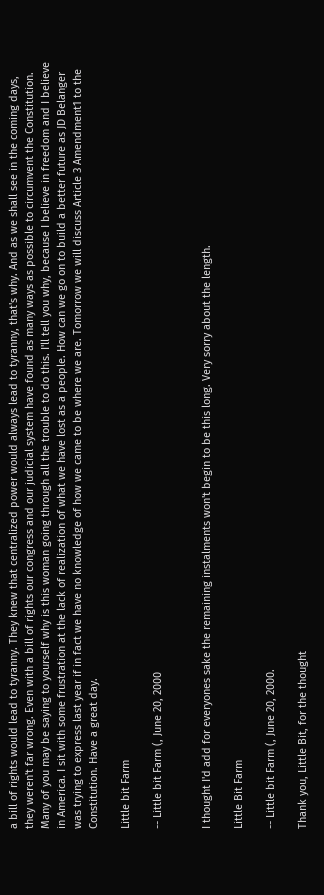a bill of rights would lead to tyranny. They knew that centralized power would always lead to tyranny, that's why. And as we shall see in the coming days, they weren't far wrong. Even with a bill of rights our congress and our judicial system have found as many ways as possible to circumvent the Constitution. Many of you may be saying to yourself why is this woman going through all the trouble to do this. I'll tell you why, because I believe in freedom and I believe in America. I sit with some frustration at the lack of realization of what we have lost as a people. How can we go on to build a better future as JD Belanger was trying to express last year if in fact we have no knowledge of how we came to be where we are. Tomorrow we will discuss Article 3 Amendment1 to the Constitution. Have a great day.

Little bit Farm

-- Little bit Farm (, June 20, 2000


I thought I'd add for everyones sake the remaining instalments won't begin to be this long. Very sorry about the length.

Little Bit Farm

-- Little bit Farm (, June 20, 2000.

Thank you, Little Bit, for the thought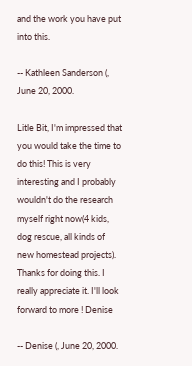and the work you have put into this.

-- Kathleen Sanderson (, June 20, 2000.

Litle Bit, I'm impressed that you would take the time to do this! This is very interesting and I probably wouldn't do the research myself right now(4 kids, dog rescue, all kinds of new homestead projects). Thanks for doing this. I really appreciate it. I'll look forward to more ! Denise

-- Denise (, June 20, 2000.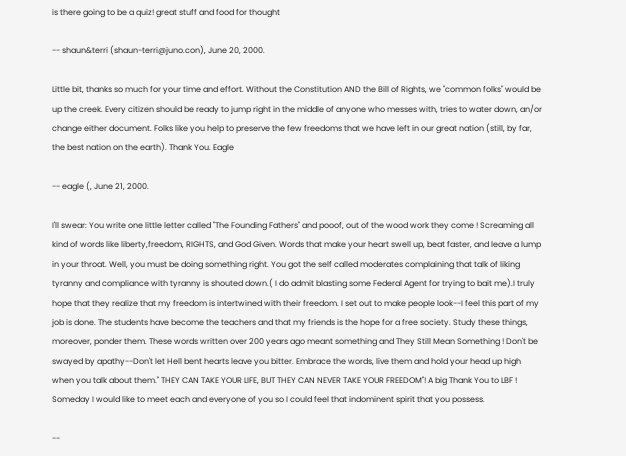is there going to be a quiz! great stuff and food for thought

-- shaun&terri (shaun-terri@juno.con), June 20, 2000.

Little bit, thanks so much for your time and effort. Without the Constitution AND the Bill of Rights, we "common folks" would be up the creek. Every citizen should be ready to jump right in the middle of anyone who messes with, tries to water down, an/or change either document. Folks like you help to preserve the few freedoms that we have left in our great nation (still, by far, the best nation on the earth). Thank You. Eagle

-- eagle (, June 21, 2000.

I'll swear: You write one little letter called "The Founding Fathers" and pooof, out of the wood work they come ! Screaming all kind of words like liberty,freedom, RIGHTS, and God Given. Words that make your heart swell up, beat faster, and leave a lump in your throat. Well, you must be doing something right. You got the self called moderates complaining that talk of liking tyranny and compliance with tyranny is shouted down.( I do admit blasting some Federal Agent for trying to bait me).I truly hope that they realize that my freedom is intertwined with their freedom. I set out to make people look--I feel this part of my job is done. The students have become the teachers and that my friends is the hope for a free society. Study these things, moreover, ponder them. These words written over 200 years ago meant something and They Still Mean Something ! Don't be swayed by apathy--Don't let Hell bent hearts leave you bitter. Embrace the words, live them and hold your head up high when you talk about them." THEY CAN TAKE YOUR LIFE, BUT THEY CAN NEVER TAKE YOUR FREEDOM"! A big Thank You to LBF ! Someday I would like to meet each and everyone of you so I could feel that indominent spirit that you possess.

--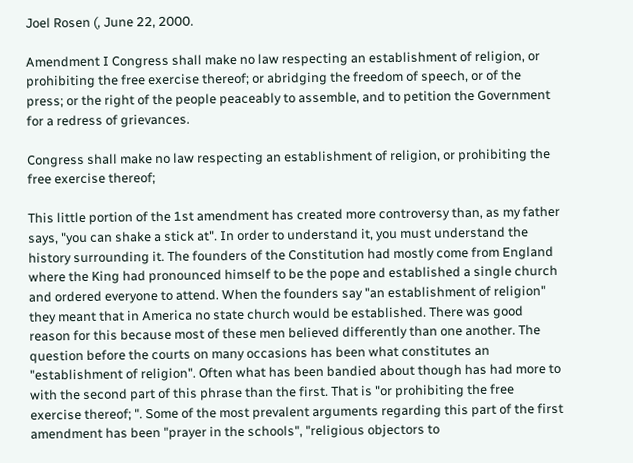Joel Rosen (, June 22, 2000.

Amendment I Congress shall make no law respecting an establishment of religion, or prohibiting the free exercise thereof; or abridging the freedom of speech, or of the press; or the right of the people peaceably to assemble, and to petition the Government for a redress of grievances.

Congress shall make no law respecting an establishment of religion, or prohibiting the free exercise thereof;

This little portion of the 1st amendment has created more controversy than, as my father says, "you can shake a stick at". In order to understand it, you must understand the history surrounding it. The founders of the Constitution had mostly come from England where the King had pronounced himself to be the pope and established a single church and ordered everyone to attend. When the founders say "an establishment of religion" they meant that in America no state church would be established. There was good reason for this because most of these men believed differently than one another. The question before the courts on many occasions has been what constitutes an "establishment of religion". Often what has been bandied about though has had more to with the second part of this phrase than the first. That is "or prohibiting the free exercise thereof; ". Some of the most prevalent arguments regarding this part of the first amendment has been "prayer in the schools", "religious objectors to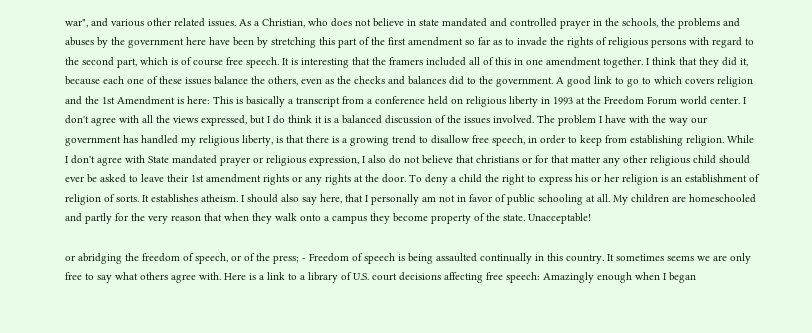war", and various other related issues. As a Christian, who does not believe in state mandated and controlled prayer in the schools, the problems and abuses by the government here have been by stretching this part of the first amendment so far as to invade the rights of religious persons with regard to the second part, which is of course free speech. It is interesting that the framers included all of this in one amendment together. I think that they did it, because each one of these issues balance the others, even as the checks and balances did to the government. A good link to go to which covers religion and the 1st Amendment is here: This is basically a transcript from a conference held on religious liberty in 1993 at the Freedom Forum world center. I don't agree with all the views expressed, but I do think it is a balanced discussion of the issues involved. The problem I have with the way our government has handled my religious liberty, is that there is a growing trend to disallow free speech, in order to keep from establishing religion. While I don't agree with State mandated prayer or religious expression, I also do not believe that christians or for that matter any other religious child should ever be asked to leave their 1st amendment rights or any rights at the door. To deny a child the right to express his or her religion is an establishment of religion of sorts. It establishes atheism. I should also say here, that I personally am not in favor of public schooling at all. My children are homeschooled and partly for the very reason that when they walk onto a campus they become property of the state. Unacceptable!

or abridging the freedom of speech, or of the press; - Freedom of speech is being assaulted continually in this country. It sometimes seems we are only free to say what others agree with. Here is a link to a library of U.S. court decisions affecting free speech: Amazingly enough when I began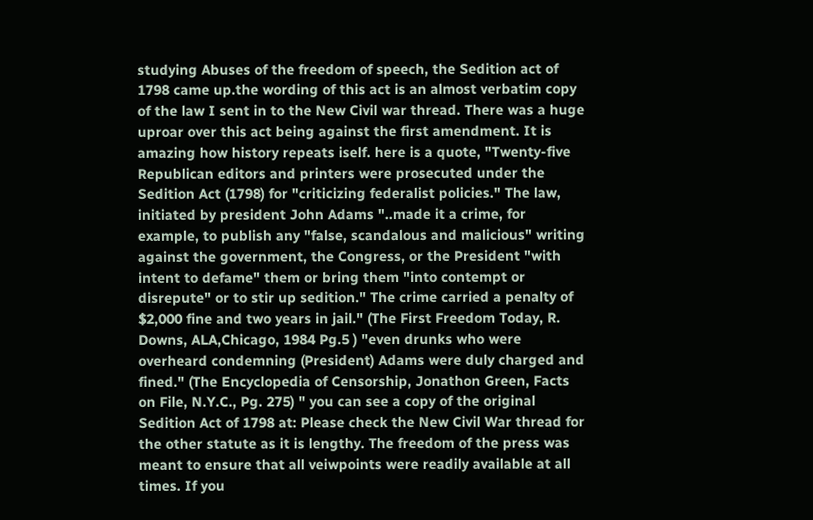studying Abuses of the freedom of speech, the Sedition act of 1798 came up.the wording of this act is an almost verbatim copy of the law I sent in to the New Civil war thread. There was a huge uproar over this act being against the first amendment. It is amazing how history repeats iself. here is a quote, "Twenty-five Republican editors and printers were prosecuted under the Sedition Act (1798) for "criticizing federalist policies." The law, initiated by president John Adams "..made it a crime, for example, to publish any "false, scandalous and malicious" writing against the government, the Congress, or the President "with intent to defame" them or bring them "into contempt or disrepute" or to stir up sedition." The crime carried a penalty of $2,000 fine and two years in jail." (The First Freedom Today, R. Downs, ALA,Chicago, 1984 Pg.5 ) "even drunks who were overheard condemning (President) Adams were duly charged and fined." (The Encyclopedia of Censorship, Jonathon Green, Facts on File, N.Y.C., Pg. 275) " you can see a copy of the original Sedition Act of 1798 at: Please check the New Civil War thread for the other statute as it is lengthy. The freedom of the press was meant to ensure that all veiwpoints were readily available at all times. If you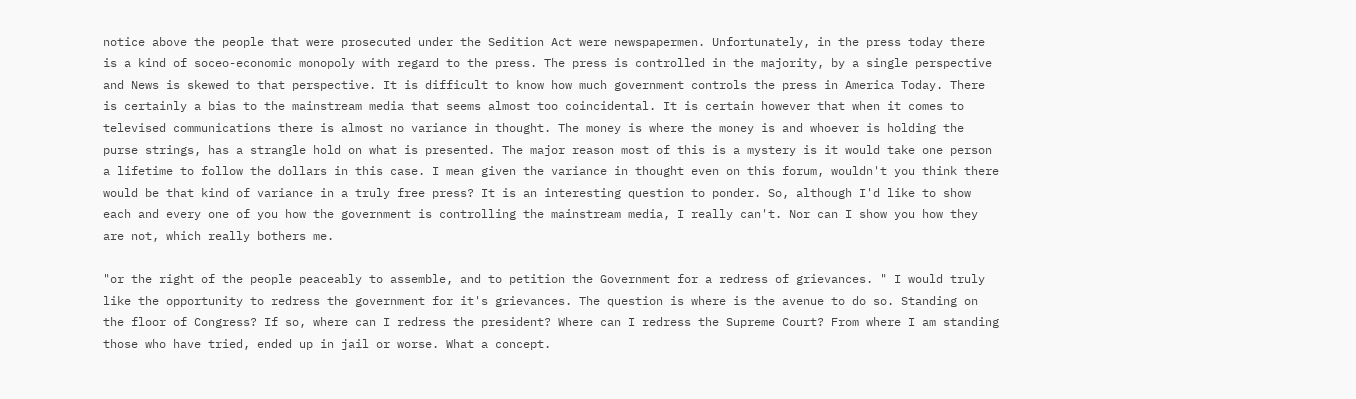notice above the people that were prosecuted under the Sedition Act were newspapermen. Unfortunately, in the press today there is a kind of soceo-economic monopoly with regard to the press. The press is controlled in the majority, by a single perspective and News is skewed to that perspective. It is difficult to know how much government controls the press in America Today. There is certainly a bias to the mainstream media that seems almost too coincidental. It is certain however that when it comes to televised communications there is almost no variance in thought. The money is where the money is and whoever is holding the purse strings, has a strangle hold on what is presented. The major reason most of this is a mystery is it would take one person a lifetime to follow the dollars in this case. I mean given the variance in thought even on this forum, wouldn't you think there would be that kind of variance in a truly free press? It is an interesting question to ponder. So, although I'd like to show each and every one of you how the government is controlling the mainstream media, I really can't. Nor can I show you how they are not, which really bothers me.

"or the right of the people peaceably to assemble, and to petition the Government for a redress of grievances. " I would truly like the opportunity to redress the government for it's grievances. The question is where is the avenue to do so. Standing on the floor of Congress? If so, where can I redress the president? Where can I redress the Supreme Court? From where I am standing those who have tried, ended up in jail or worse. What a concept.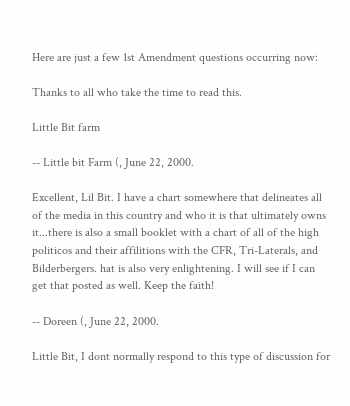Here are just a few 1st Amendment questions occurring now:

Thanks to all who take the time to read this.

Little Bit farm

-- Little bit Farm (, June 22, 2000.

Excellent, Lil Bit. I have a chart somewhere that delineates all of the media in this country and who it is that ultimately owns it...there is also a small booklet with a chart of all of the high politicos and their affilitions with the CFR, Tri-Laterals, and Bilderbergers. hat is also very enlightening. I will see if I can get that posted as well. Keep the faith!

-- Doreen (, June 22, 2000.

Little Bit, I dont normally respond to this type of discussion for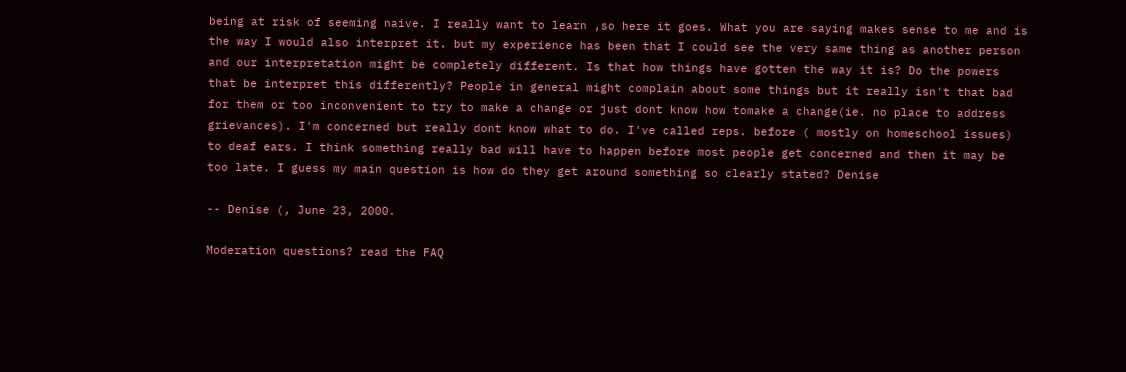being at risk of seeming naive. I really want to learn ,so here it goes. What you are saying makes sense to me and is the way I would also interpret it. but my experience has been that I could see the very same thing as another person and our interpretation might be completely different. Is that how things have gotten the way it is? Do the powers that be interpret this differently? People in general might complain about some things but it really isn't that bad for them or too inconvenient to try to make a change or just dont know how tomake a change(ie. no place to address grievances). I'm concerned but really dont know what to do. I've called reps. before ( mostly on homeschool issues) to deaf ears. I think something really bad will have to happen before most people get concerned and then it may be too late. I guess my main question is how do they get around something so clearly stated? Denise

-- Denise (, June 23, 2000.

Moderation questions? read the FAQ